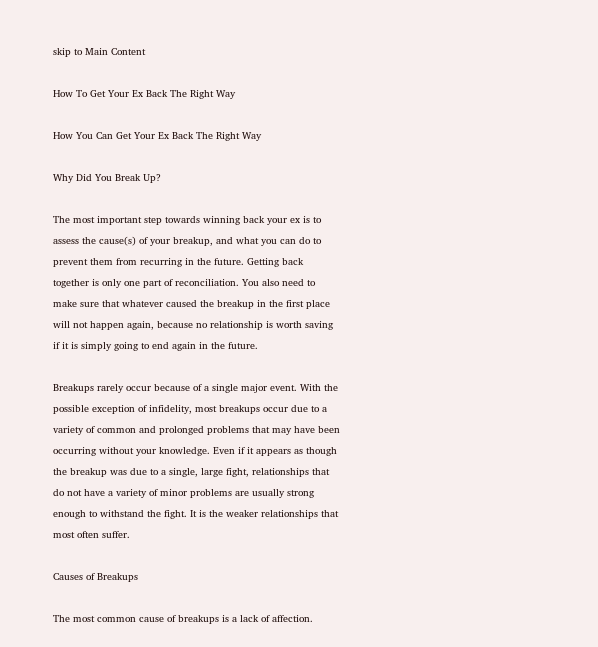skip to Main Content

How To Get Your Ex Back The Right Way

How You Can Get Your Ex Back The Right Way

Why Did You Break Up?

The most important step towards winning back your ex is to assess the cause(s) of your breakup, and what you can do to prevent them from recurring in the future. Getting back together is only one part of reconciliation. You also need to make sure that whatever caused the breakup in the first place will not happen again, because no relationship is worth saving if it is simply going to end again in the future.

Breakups rarely occur because of a single major event. With the possible exception of infidelity, most breakups occur due to a variety of common and prolonged problems that may have been occurring without your knowledge. Even if it appears as though the breakup was due to a single, large fight, relationships that do not have a variety of minor problems are usually strong enough to withstand the fight. It is the weaker relationships that most often suffer.

Causes of Breakups

The most common cause of breakups is a lack of affection.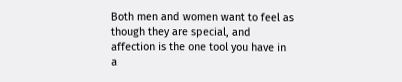Both men and women want to feel as though they are special, and affection is the one tool you have in a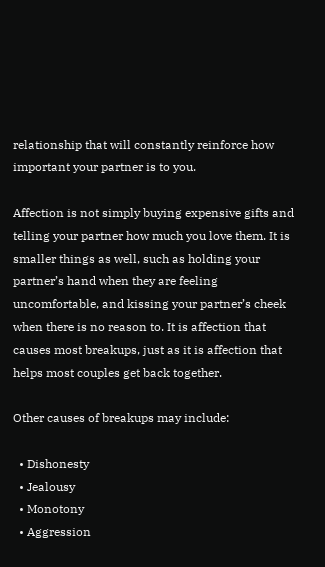relationship that will constantly reinforce how important your partner is to you.

Affection is not simply buying expensive gifts and telling your partner how much you love them. It is smaller things as well, such as holding your partner’s hand when they are feeling uncomfortable, and kissing your partner’s cheek when there is no reason to. It is affection that causes most breakups, just as it is affection that helps most couples get back together.

Other causes of breakups may include:

  • Dishonesty
  • Jealousy
  • Monotony
  • Aggression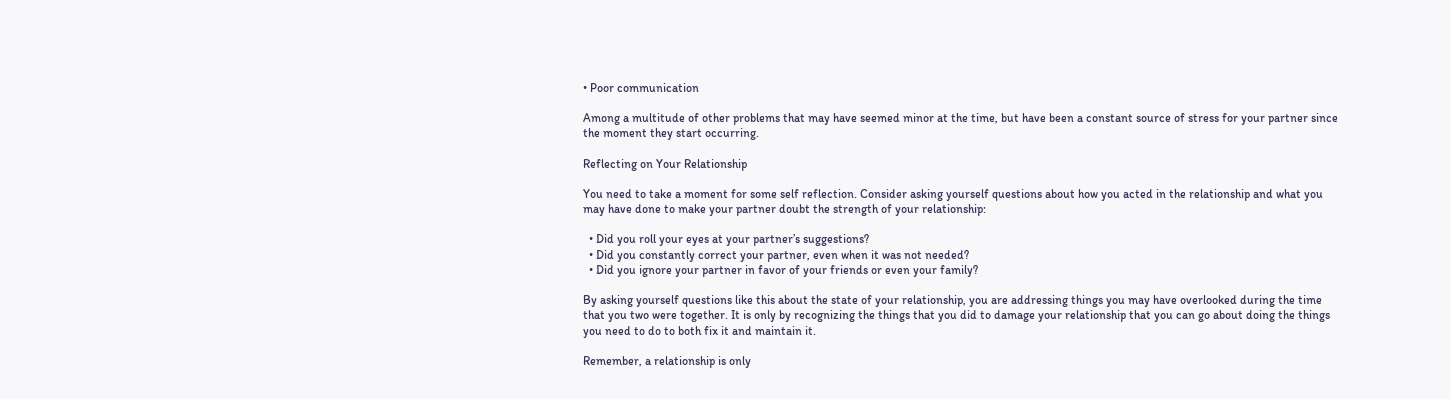• Poor communication

Among a multitude of other problems that may have seemed minor at the time, but have been a constant source of stress for your partner since the moment they start occurring.

Reflecting on Your Relationship

You need to take a moment for some self reflection. Consider asking yourself questions about how you acted in the relationship and what you may have done to make your partner doubt the strength of your relationship:

  • Did you roll your eyes at your partner’s suggestions?
  • Did you constantly correct your partner, even when it was not needed?
  • Did you ignore your partner in favor of your friends or even your family?

By asking yourself questions like this about the state of your relationship, you are addressing things you may have overlooked during the time that you two were together. It is only by recognizing the things that you did to damage your relationship that you can go about doing the things you need to do to both fix it and maintain it.

Remember, a relationship is only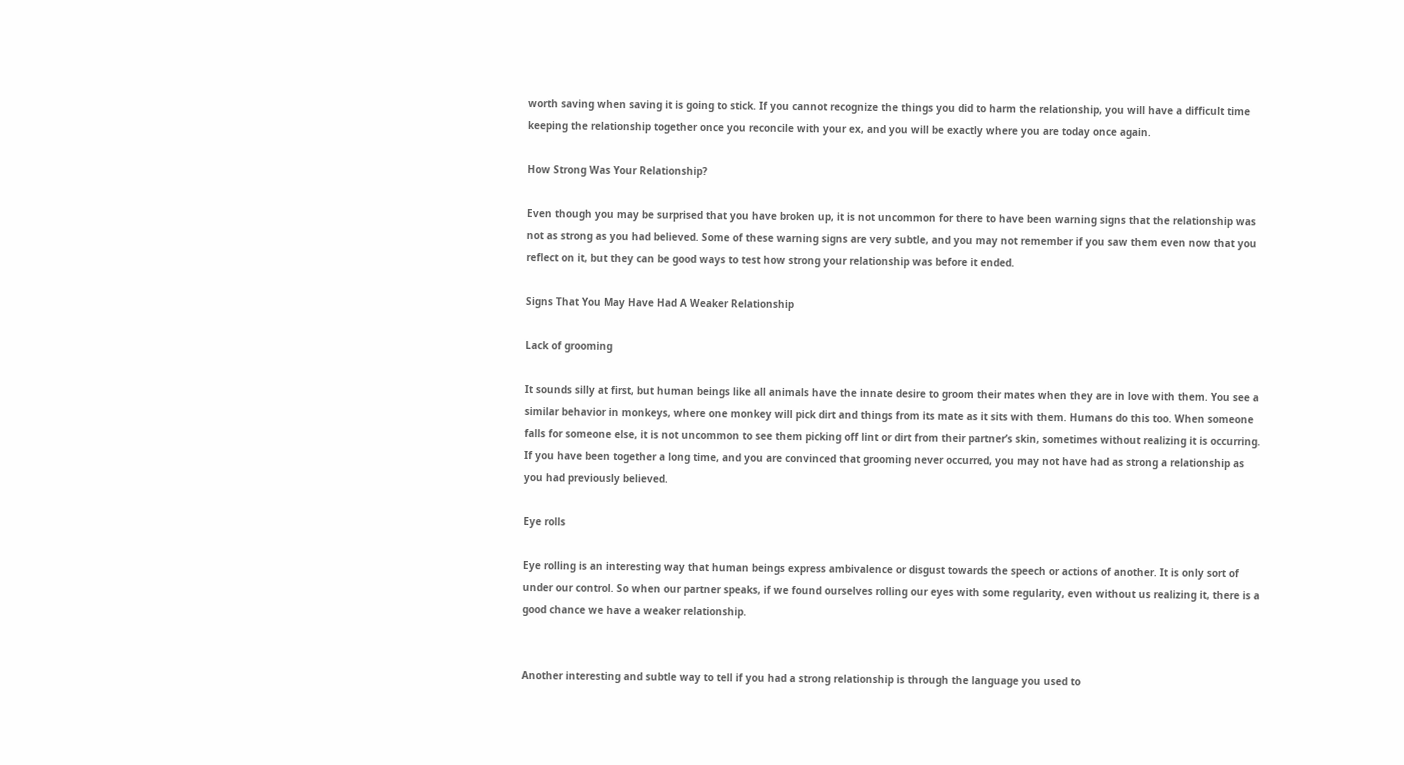worth saving when saving it is going to stick. If you cannot recognize the things you did to harm the relationship, you will have a difficult time keeping the relationship together once you reconcile with your ex, and you will be exactly where you are today once again.

How Strong Was Your Relationship?

Even though you may be surprised that you have broken up, it is not uncommon for there to have been warning signs that the relationship was not as strong as you had believed. Some of these warning signs are very subtle, and you may not remember if you saw them even now that you reflect on it, but they can be good ways to test how strong your relationship was before it ended.

Signs That You May Have Had A Weaker Relationship

Lack of grooming

It sounds silly at first, but human beings like all animals have the innate desire to groom their mates when they are in love with them. You see a similar behavior in monkeys, where one monkey will pick dirt and things from its mate as it sits with them. Humans do this too. When someone falls for someone else, it is not uncommon to see them picking off lint or dirt from their partner’s skin, sometimes without realizing it is occurring. If you have been together a long time, and you are convinced that grooming never occurred, you may not have had as strong a relationship as you had previously believed.

Eye rolls

Eye rolling is an interesting way that human beings express ambivalence or disgust towards the speech or actions of another. It is only sort of under our control. So when our partner speaks, if we found ourselves rolling our eyes with some regularity, even without us realizing it, there is a good chance we have a weaker relationship.


Another interesting and subtle way to tell if you had a strong relationship is through the language you used to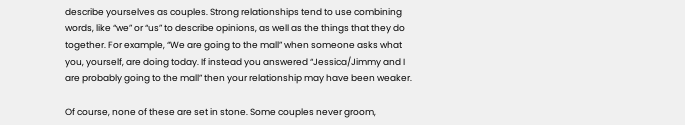describe yourselves as couples. Strong relationships tend to use combining words, like “we” or “us” to describe opinions, as well as the things that they do together. For example, “We are going to the mall” when someone asks what you, yourself, are doing today. If instead you answered “Jessica/Jimmy and I are probably going to the mall” then your relationship may have been weaker.

Of course, none of these are set in stone. Some couples never groom,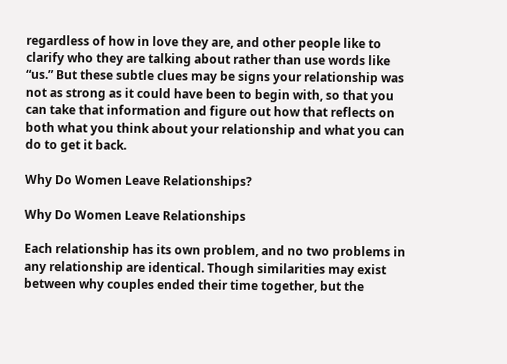regardless of how in love they are, and other people like to clarify who they are talking about rather than use words like “us.” But these subtle clues may be signs your relationship was not as strong as it could have been to begin with, so that you can take that information and figure out how that reflects on both what you think about your relationship and what you can do to get it back.

Why Do Women Leave Relationships?

Why Do Women Leave Relationships

Each relationship has its own problem, and no two problems in any relationship are identical. Though similarities may exist between why couples ended their time together, but the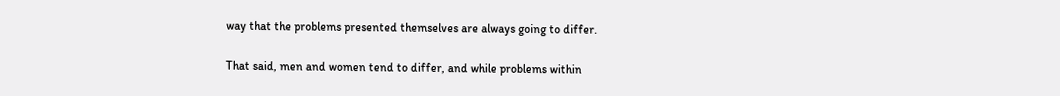way that the problems presented themselves are always going to differ.

That said, men and women tend to differ, and while problems within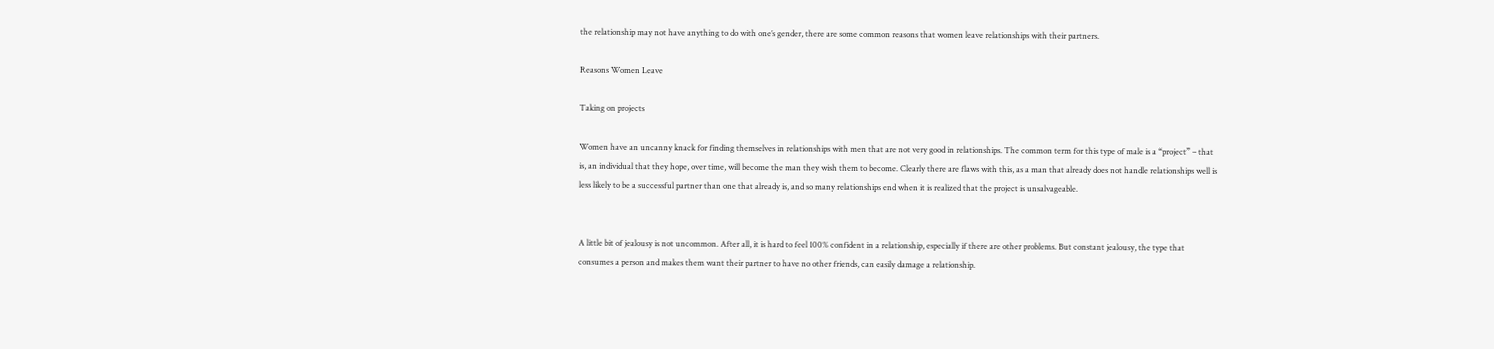the relationship may not have anything to do with one’s gender, there are some common reasons that women leave relationships with their partners.

Reasons Women Leave

Taking on projects

Women have an uncanny knack for finding themselves in relationships with men that are not very good in relationships. The common term for this type of male is a “project” – that is, an individual that they hope, over time, will become the man they wish them to become. Clearly there are flaws with this, as a man that already does not handle relationships well is less likely to be a successful partner than one that already is, and so many relationships end when it is realized that the project is unsalvageable.


A little bit of jealousy is not uncommon. After all, it is hard to feel 100% confident in a relationship, especially if there are other problems. But constant jealousy, the type that consumes a person and makes them want their partner to have no other friends, can easily damage a relationship.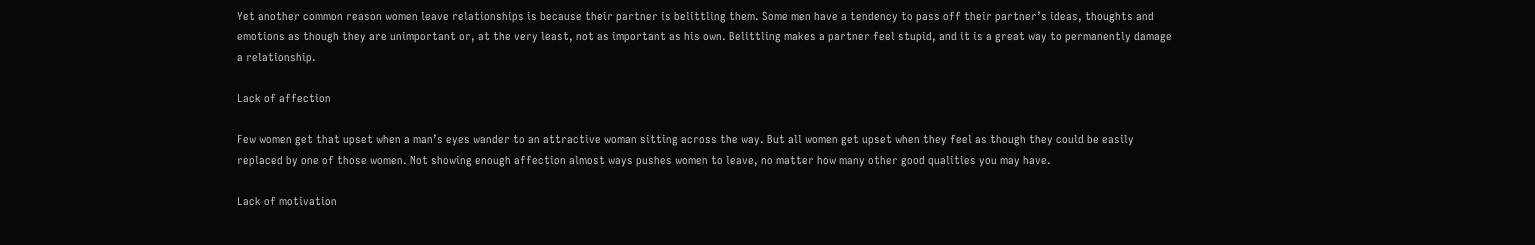Yet another common reason women leave relationships is because their partner is belittling them. Some men have a tendency to pass off their partner’s ideas, thoughts and emotions as though they are unimportant or, at the very least, not as important as his own. Belittling makes a partner feel stupid, and it is a great way to permanently damage a relationship.

Lack of affection

Few women get that upset when a man’s eyes wander to an attractive woman sitting across the way. But all women get upset when they feel as though they could be easily replaced by one of those women. Not showing enough affection almost ways pushes women to leave, no matter how many other good qualities you may have.

Lack of motivation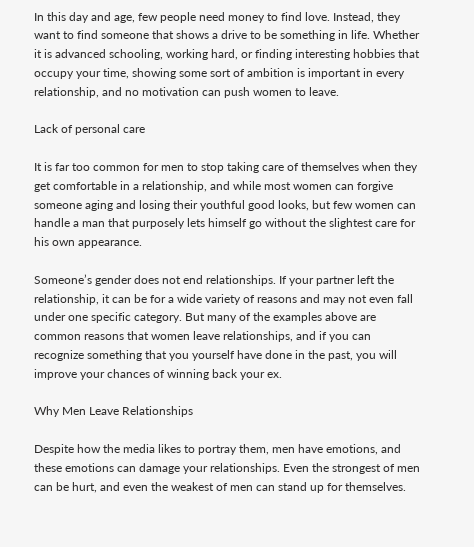In this day and age, few people need money to find love. Instead, they want to find someone that shows a drive to be something in life. Whether it is advanced schooling, working hard, or finding interesting hobbies that occupy your time, showing some sort of ambition is important in every relationship, and no motivation can push women to leave.

Lack of personal care

It is far too common for men to stop taking care of themselves when they get comfortable in a relationship, and while most women can forgive someone aging and losing their youthful good looks, but few women can handle a man that purposely lets himself go without the slightest care for his own appearance.

Someone’s gender does not end relationships. If your partner left the relationship, it can be for a wide variety of reasons and may not even fall under one specific category. But many of the examples above are common reasons that women leave relationships, and if you can recognize something that you yourself have done in the past, you will improve your chances of winning back your ex.

Why Men Leave Relationships

Despite how the media likes to portray them, men have emotions, and these emotions can damage your relationships. Even the strongest of men can be hurt, and even the weakest of men can stand up for themselves.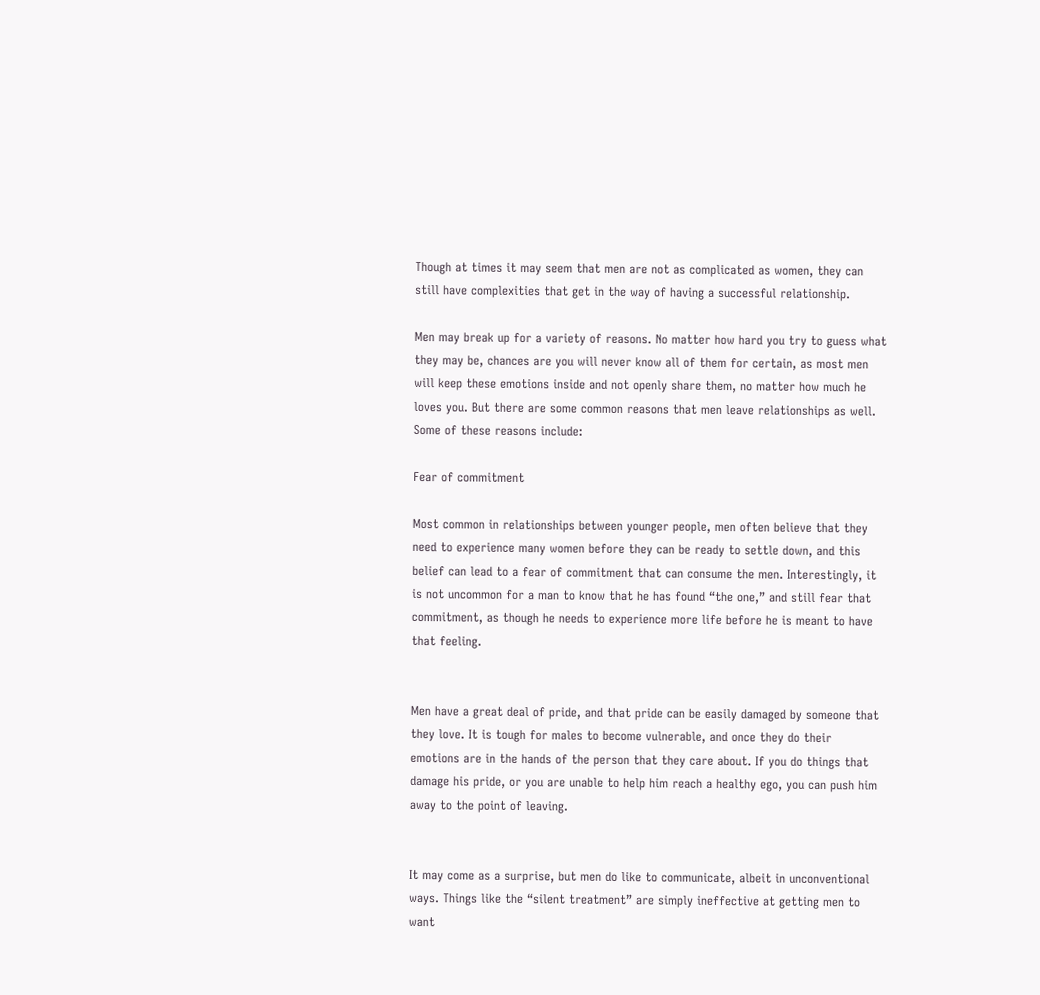Though at times it may seem that men are not as complicated as women, they can still have complexities that get in the way of having a successful relationship.

Men may break up for a variety of reasons. No matter how hard you try to guess what they may be, chances are you will never know all of them for certain, as most men will keep these emotions inside and not openly share them, no matter how much he loves you. But there are some common reasons that men leave relationships as well. Some of these reasons include:

Fear of commitment

Most common in relationships between younger people, men often believe that they need to experience many women before they can be ready to settle down, and this belief can lead to a fear of commitment that can consume the men. Interestingly, it is not uncommon for a man to know that he has found “the one,” and still fear that commitment, as though he needs to experience more life before he is meant to have that feeling.


Men have a great deal of pride, and that pride can be easily damaged by someone that they love. It is tough for males to become vulnerable, and once they do their emotions are in the hands of the person that they care about. If you do things that damage his pride, or you are unable to help him reach a healthy ego, you can push him away to the point of leaving.


It may come as a surprise, but men do like to communicate, albeit in unconventional ways. Things like the “silent treatment” are simply ineffective at getting men to want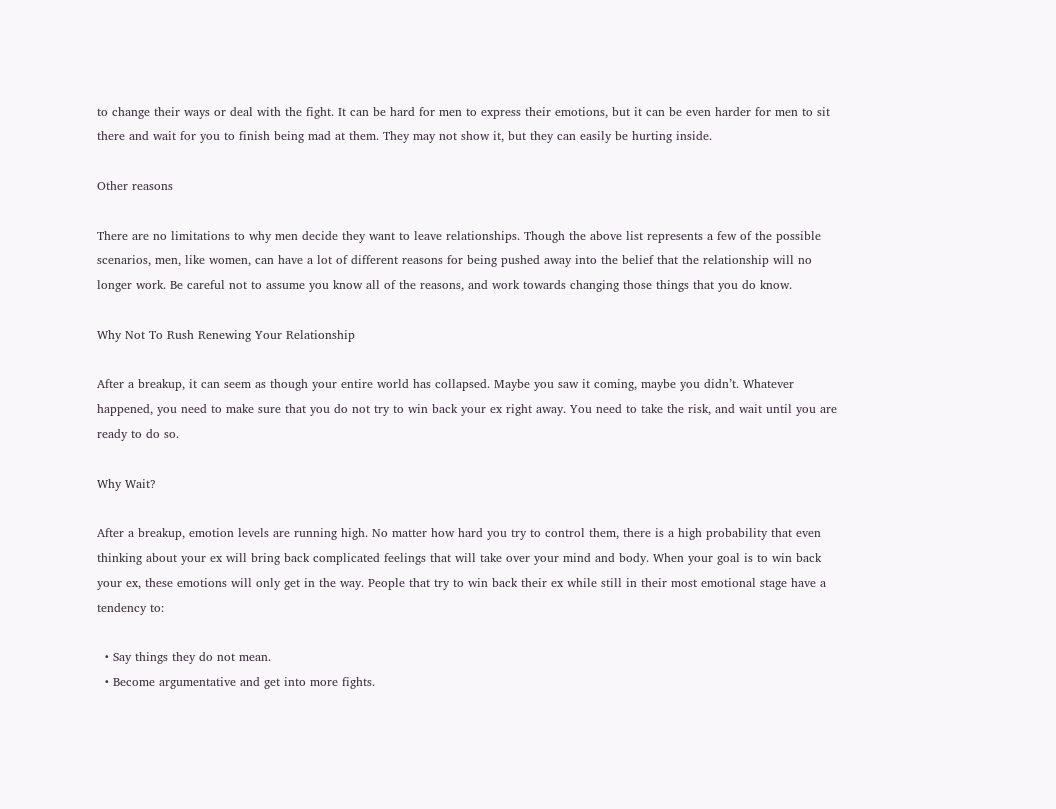to change their ways or deal with the fight. It can be hard for men to express their emotions, but it can be even harder for men to sit there and wait for you to finish being mad at them. They may not show it, but they can easily be hurting inside.

Other reasons

There are no limitations to why men decide they want to leave relationships. Though the above list represents a few of the possible scenarios, men, like women, can have a lot of different reasons for being pushed away into the belief that the relationship will no longer work. Be careful not to assume you know all of the reasons, and work towards changing those things that you do know.

Why Not To Rush Renewing Your Relationship

After a breakup, it can seem as though your entire world has collapsed. Maybe you saw it coming, maybe you didn’t. Whatever happened, you need to make sure that you do not try to win back your ex right away. You need to take the risk, and wait until you are ready to do so.

Why Wait?

After a breakup, emotion levels are running high. No matter how hard you try to control them, there is a high probability that even thinking about your ex will bring back complicated feelings that will take over your mind and body. When your goal is to win back your ex, these emotions will only get in the way. People that try to win back their ex while still in their most emotional stage have a tendency to:

  • Say things they do not mean.
  • Become argumentative and get into more fights.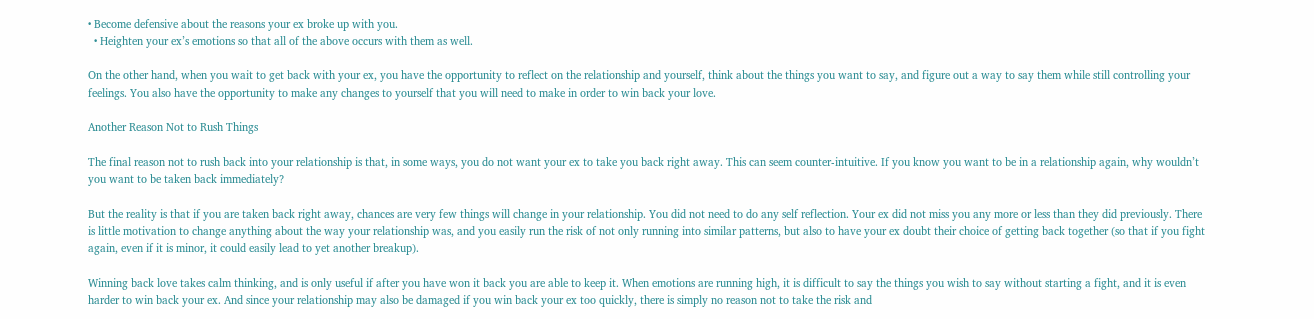• Become defensive about the reasons your ex broke up with you.
  • Heighten your ex’s emotions so that all of the above occurs with them as well.

On the other hand, when you wait to get back with your ex, you have the opportunity to reflect on the relationship and yourself, think about the things you want to say, and figure out a way to say them while still controlling your feelings. You also have the opportunity to make any changes to yourself that you will need to make in order to win back your love.

Another Reason Not to Rush Things

The final reason not to rush back into your relationship is that, in some ways, you do not want your ex to take you back right away. This can seem counter-intuitive. If you know you want to be in a relationship again, why wouldn’t you want to be taken back immediately?

But the reality is that if you are taken back right away, chances are very few things will change in your relationship. You did not need to do any self reflection. Your ex did not miss you any more or less than they did previously. There is little motivation to change anything about the way your relationship was, and you easily run the risk of not only running into similar patterns, but also to have your ex doubt their choice of getting back together (so that if you fight again, even if it is minor, it could easily lead to yet another breakup).

Winning back love takes calm thinking, and is only useful if after you have won it back you are able to keep it. When emotions are running high, it is difficult to say the things you wish to say without starting a fight, and it is even harder to win back your ex. And since your relationship may also be damaged if you win back your ex too quickly, there is simply no reason not to take the risk and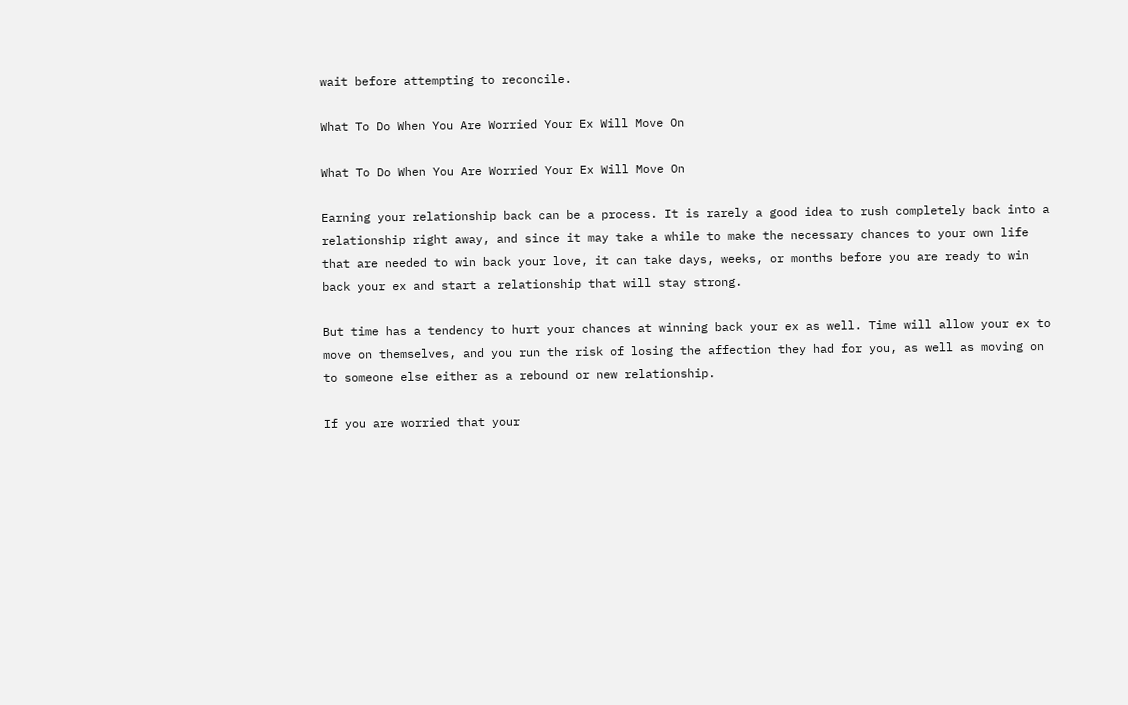wait before attempting to reconcile.

What To Do When You Are Worried Your Ex Will Move On

What To Do When You Are Worried Your Ex Will Move On

Earning your relationship back can be a process. It is rarely a good idea to rush completely back into a relationship right away, and since it may take a while to make the necessary chances to your own life that are needed to win back your love, it can take days, weeks, or months before you are ready to win back your ex and start a relationship that will stay strong.

But time has a tendency to hurt your chances at winning back your ex as well. Time will allow your ex to move on themselves, and you run the risk of losing the affection they had for you, as well as moving on to someone else either as a rebound or new relationship.

If you are worried that your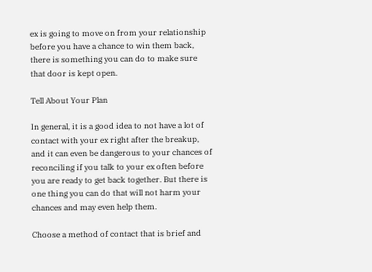ex is going to move on from your relationship before you have a chance to win them back, there is something you can do to make sure that door is kept open.

Tell About Your Plan

In general, it is a good idea to not have a lot of contact with your ex right after the breakup, and it can even be dangerous to your chances of reconciling if you talk to your ex often before you are ready to get back together. But there is one thing you can do that will not harm your chances and may even help them.

Choose a method of contact that is brief and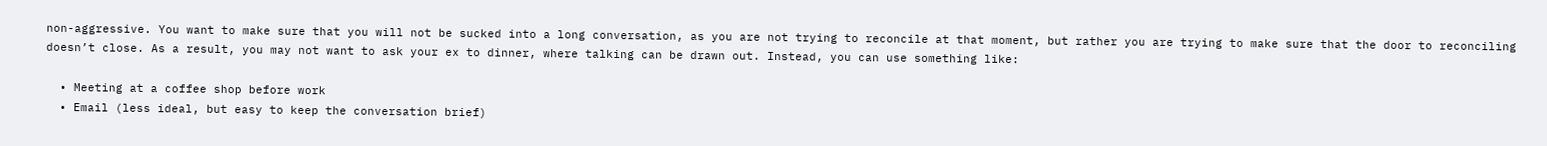non-aggressive. You want to make sure that you will not be sucked into a long conversation, as you are not trying to reconcile at that moment, but rather you are trying to make sure that the door to reconciling doesn’t close. As a result, you may not want to ask your ex to dinner, where talking can be drawn out. Instead, you can use something like:

  • Meeting at a coffee shop before work
  • Email (less ideal, but easy to keep the conversation brief)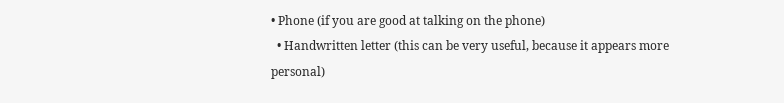• Phone (if you are good at talking on the phone)
  • Handwritten letter (this can be very useful, because it appears more personal)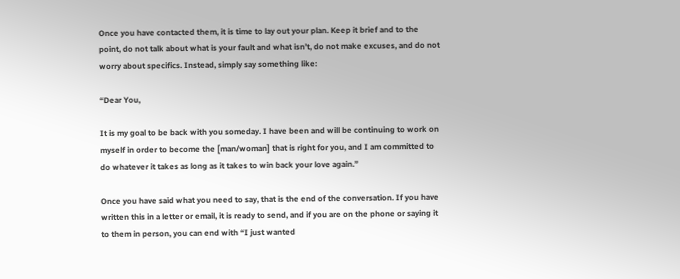Once you have contacted them, it is time to lay out your plan. Keep it brief and to the point, do not talk about what is your fault and what isn’t, do not make excuses, and do not worry about specifics. Instead, simply say something like:

“Dear You,

It is my goal to be back with you someday. I have been and will be continuing to work on myself in order to become the [man/woman] that is right for you, and I am committed to do whatever it takes as long as it takes to win back your love again.”

Once you have said what you need to say, that is the end of the conversation. If you have written this in a letter or email, it is ready to send, and if you are on the phone or saying it to them in person, you can end with “I just wanted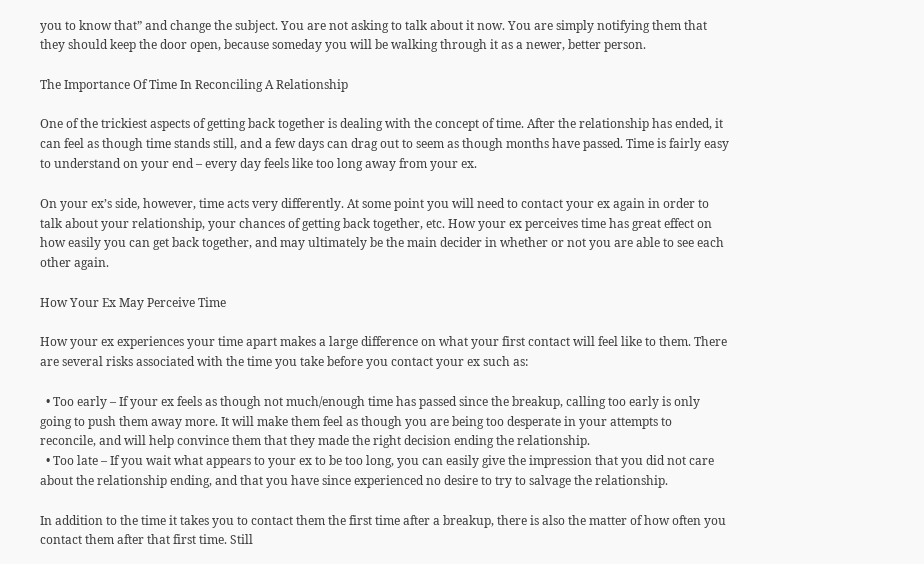you to know that” and change the subject. You are not asking to talk about it now. You are simply notifying them that they should keep the door open, because someday you will be walking through it as a newer, better person.

The Importance Of Time In Reconciling A Relationship

One of the trickiest aspects of getting back together is dealing with the concept of time. After the relationship has ended, it can feel as though time stands still, and a few days can drag out to seem as though months have passed. Time is fairly easy to understand on your end – every day feels like too long away from your ex.

On your ex’s side, however, time acts very differently. At some point you will need to contact your ex again in order to talk about your relationship, your chances of getting back together, etc. How your ex perceives time has great effect on how easily you can get back together, and may ultimately be the main decider in whether or not you are able to see each other again.

How Your Ex May Perceive Time

How your ex experiences your time apart makes a large difference on what your first contact will feel like to them. There are several risks associated with the time you take before you contact your ex such as:

  • Too early – If your ex feels as though not much/enough time has passed since the breakup, calling too early is only going to push them away more. It will make them feel as though you are being too desperate in your attempts to reconcile, and will help convince them that they made the right decision ending the relationship.
  • Too late – If you wait what appears to your ex to be too long, you can easily give the impression that you did not care about the relationship ending, and that you have since experienced no desire to try to salvage the relationship.

In addition to the time it takes you to contact them the first time after a breakup, there is also the matter of how often you contact them after that first time. Still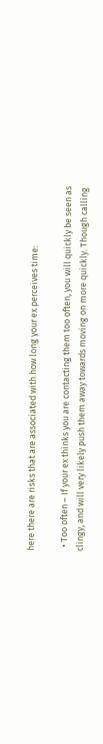here there are risks that are associated with how long your ex perceives time:

  • Too often – If your ex thinks you are contacting them too often, you will quickly be seen as clingy, and will very likely push them away towards moving on more quickly. Though calling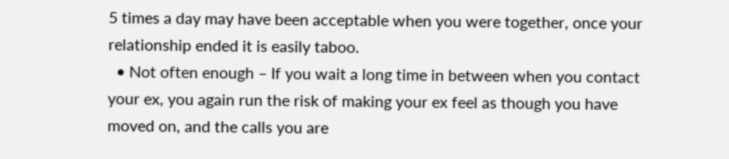5 times a day may have been acceptable when you were together, once your relationship ended it is easily taboo.
  • Not often enough – If you wait a long time in between when you contact your ex, you again run the risk of making your ex feel as though you have moved on, and the calls you are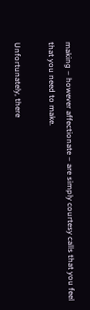making – however affectionate – are simply courtesy calls that you feel that you need to make.

Unfortunately, there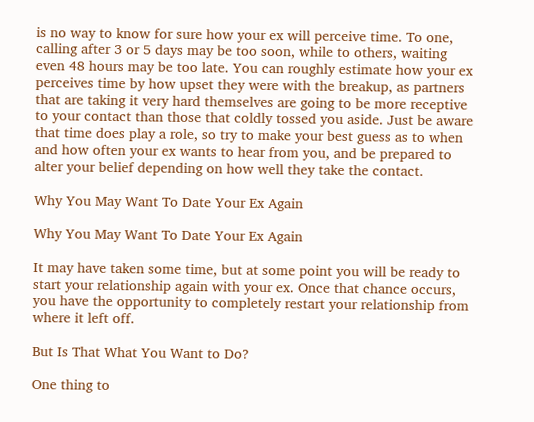is no way to know for sure how your ex will perceive time. To one, calling after 3 or 5 days may be too soon, while to others, waiting even 48 hours may be too late. You can roughly estimate how your ex perceives time by how upset they were with the breakup, as partners that are taking it very hard themselves are going to be more receptive to your contact than those that coldly tossed you aside. Just be aware that time does play a role, so try to make your best guess as to when and how often your ex wants to hear from you, and be prepared to alter your belief depending on how well they take the contact.

Why You May Want To Date Your Ex Again

Why You May Want To Date Your Ex Again

It may have taken some time, but at some point you will be ready to start your relationship again with your ex. Once that chance occurs, you have the opportunity to completely restart your relationship from where it left off.

But Is That What You Want to Do?

One thing to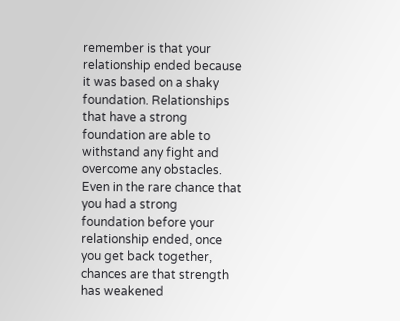remember is that your relationship ended because it was based on a shaky foundation. Relationships that have a strong foundation are able to withstand any fight and overcome any obstacles. Even in the rare chance that you had a strong foundation before your relationship ended, once you get back together, chances are that strength has weakened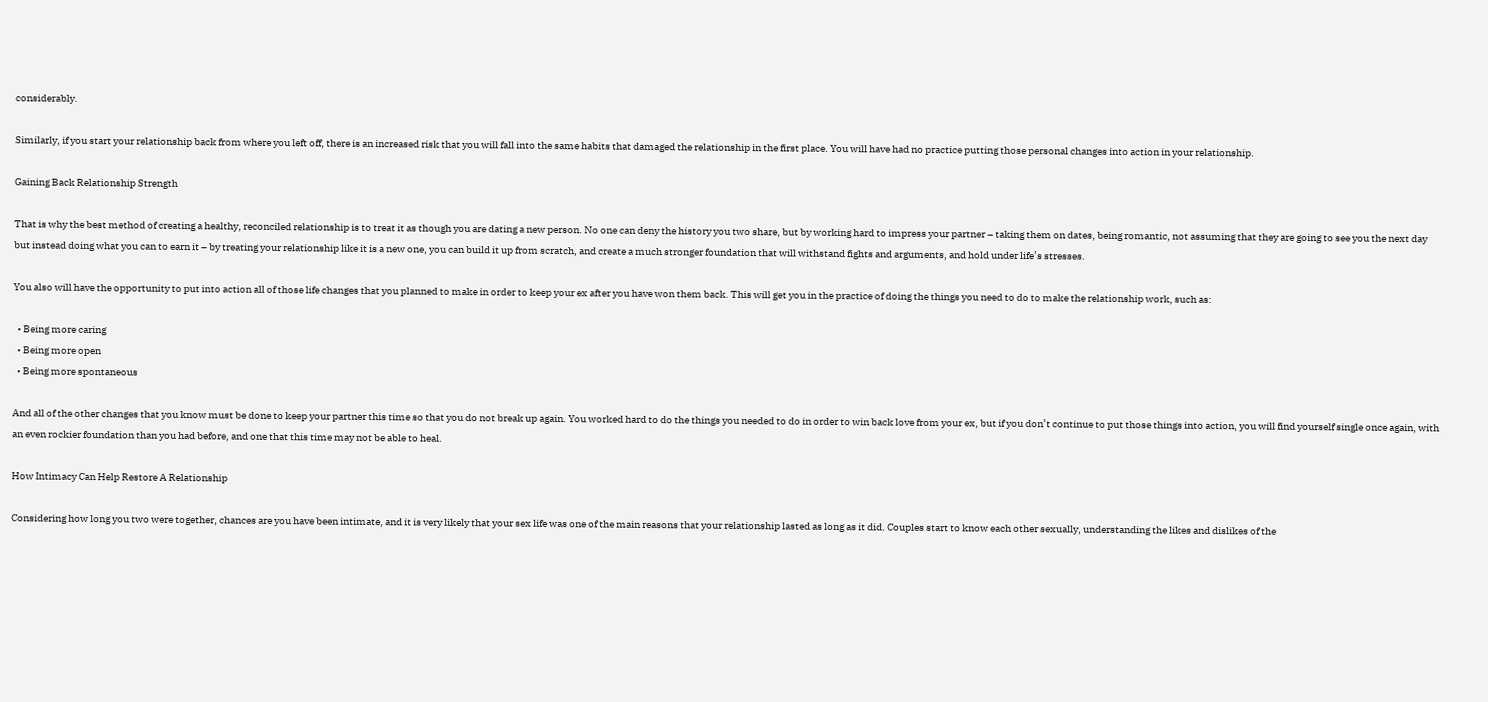considerably.

Similarly, if you start your relationship back from where you left off, there is an increased risk that you will fall into the same habits that damaged the relationship in the first place. You will have had no practice putting those personal changes into action in your relationship.

Gaining Back Relationship Strength

That is why the best method of creating a healthy, reconciled relationship is to treat it as though you are dating a new person. No one can deny the history you two share, but by working hard to impress your partner – taking them on dates, being romantic, not assuming that they are going to see you the next day but instead doing what you can to earn it – by treating your relationship like it is a new one, you can build it up from scratch, and create a much stronger foundation that will withstand fights and arguments, and hold under life’s stresses.

You also will have the opportunity to put into action all of those life changes that you planned to make in order to keep your ex after you have won them back. This will get you in the practice of doing the things you need to do to make the relationship work, such as:

  • Being more caring
  • Being more open
  • Being more spontaneous

And all of the other changes that you know must be done to keep your partner this time so that you do not break up again. You worked hard to do the things you needed to do in order to win back love from your ex, but if you don’t continue to put those things into action, you will find yourself single once again, with an even rockier foundation than you had before, and one that this time may not be able to heal.

How Intimacy Can Help Restore A Relationship

Considering how long you two were together, chances are you have been intimate, and it is very likely that your sex life was one of the main reasons that your relationship lasted as long as it did. Couples start to know each other sexually, understanding the likes and dislikes of the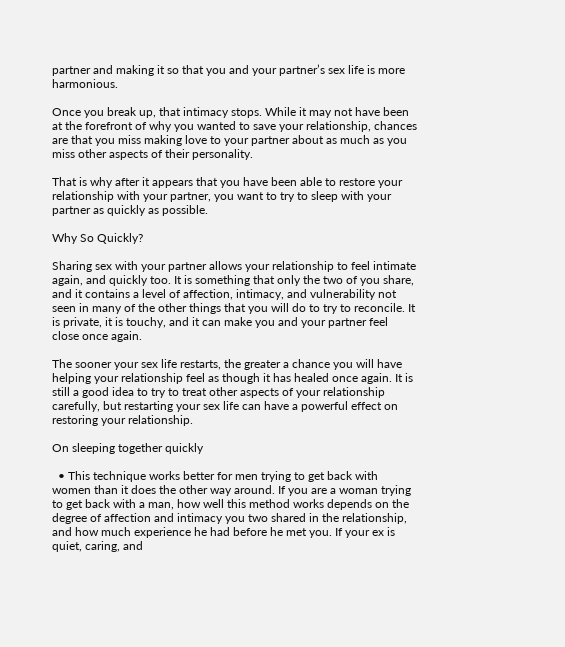partner and making it so that you and your partner’s sex life is more harmonious.

Once you break up, that intimacy stops. While it may not have been at the forefront of why you wanted to save your relationship, chances are that you miss making love to your partner about as much as you miss other aspects of their personality.

That is why after it appears that you have been able to restore your relationship with your partner, you want to try to sleep with your partner as quickly as possible.

Why So Quickly?

Sharing sex with your partner allows your relationship to feel intimate again, and quickly too. It is something that only the two of you share, and it contains a level of affection, intimacy, and vulnerability not seen in many of the other things that you will do to try to reconcile. It is private, it is touchy, and it can make you and your partner feel close once again.

The sooner your sex life restarts, the greater a chance you will have helping your relationship feel as though it has healed once again. It is still a good idea to try to treat other aspects of your relationship carefully, but restarting your sex life can have a powerful effect on restoring your relationship.

On sleeping together quickly

  • This technique works better for men trying to get back with women than it does the other way around. If you are a woman trying to get back with a man, how well this method works depends on the degree of affection and intimacy you two shared in the relationship, and how much experience he had before he met you. If your ex is quiet, caring, and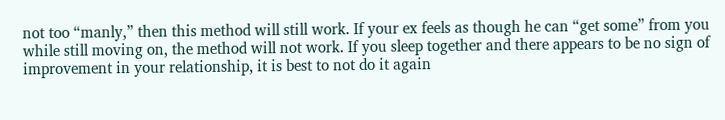not too “manly,” then this method will still work. If your ex feels as though he can “get some” from you while still moving on, the method will not work. If you sleep together and there appears to be no sign of improvement in your relationship, it is best to not do it again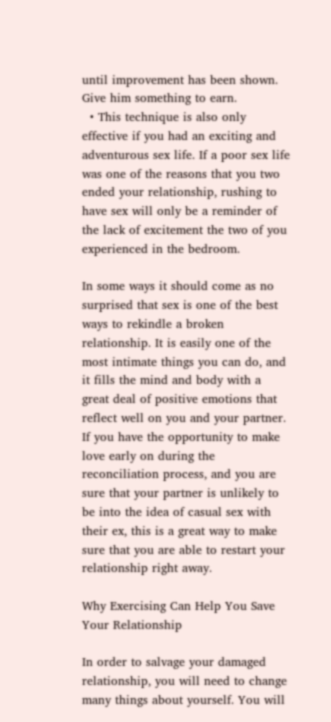until improvement has been shown. Give him something to earn.
  • This technique is also only effective if you had an exciting and adventurous sex life. If a poor sex life was one of the reasons that you two ended your relationship, rushing to have sex will only be a reminder of the lack of excitement the two of you experienced in the bedroom.

In some ways it should come as no surprised that sex is one of the best ways to rekindle a broken relationship. It is easily one of the most intimate things you can do, and it fills the mind and body with a great deal of positive emotions that reflect well on you and your partner. If you have the opportunity to make love early on during the reconciliation process, and you are sure that your partner is unlikely to be into the idea of casual sex with their ex, this is a great way to make sure that you are able to restart your relationship right away.

Why Exercising Can Help You Save Your Relationship

In order to salvage your damaged relationship, you will need to change many things about yourself. You will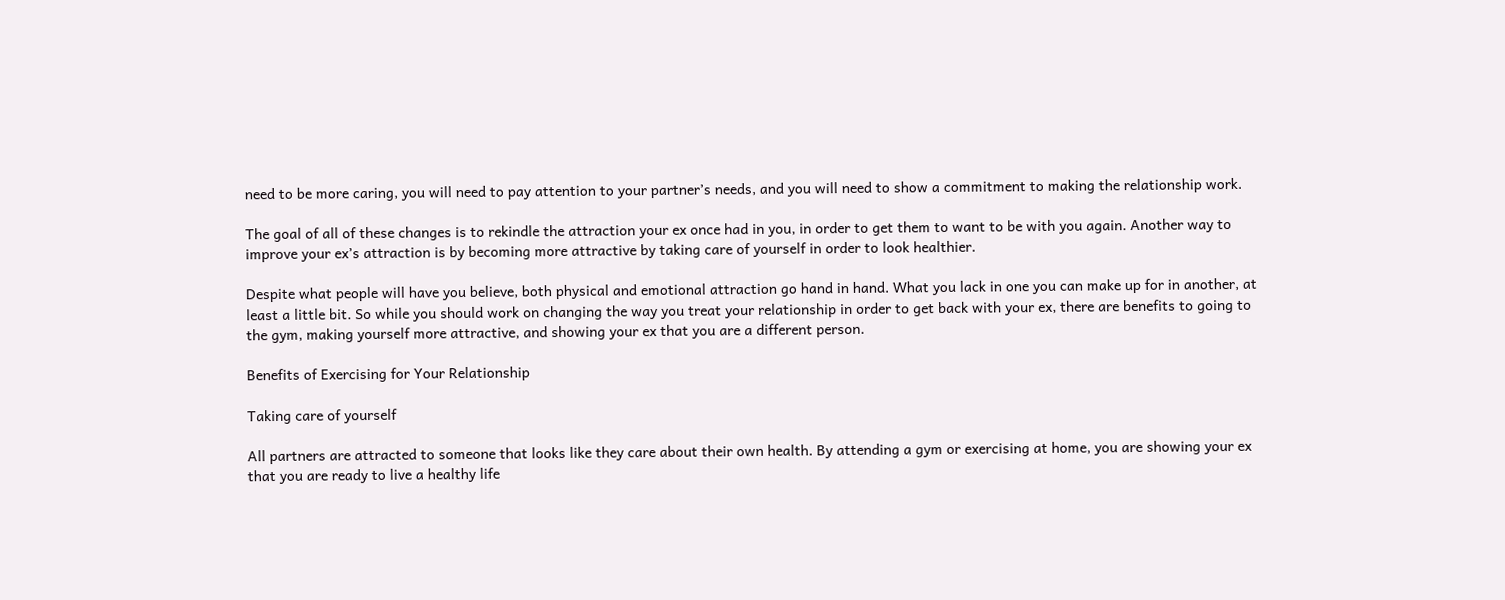need to be more caring, you will need to pay attention to your partner’s needs, and you will need to show a commitment to making the relationship work.

The goal of all of these changes is to rekindle the attraction your ex once had in you, in order to get them to want to be with you again. Another way to improve your ex’s attraction is by becoming more attractive by taking care of yourself in order to look healthier.

Despite what people will have you believe, both physical and emotional attraction go hand in hand. What you lack in one you can make up for in another, at least a little bit. So while you should work on changing the way you treat your relationship in order to get back with your ex, there are benefits to going to the gym, making yourself more attractive, and showing your ex that you are a different person.

Benefits of Exercising for Your Relationship

Taking care of yourself

All partners are attracted to someone that looks like they care about their own health. By attending a gym or exercising at home, you are showing your ex that you are ready to live a healthy life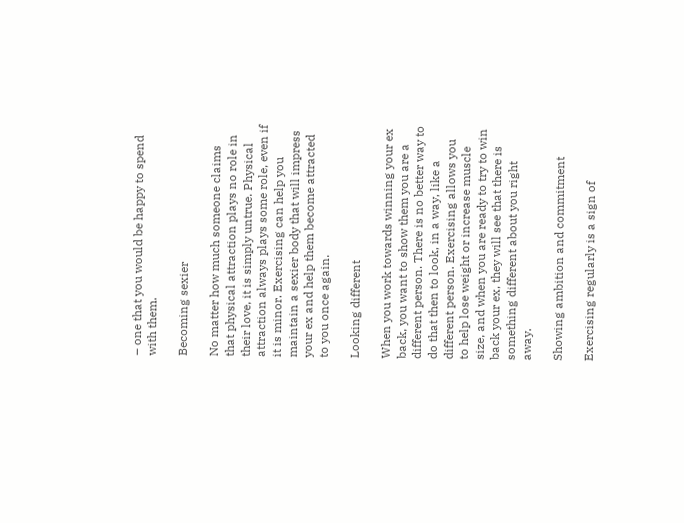– one that you would be happy to spend with them.

Becoming sexier

No matter how much someone claims that physical attraction plays no role in their love, it is simply untrue. Physical attraction always plays some role, even if it is minor. Exercising can help you maintain a sexier body that will impress your ex and help them become attracted to you once again.

Looking different

When you work towards winning your ex back, you want to show them you are a different person. There is no better way to do that then to look, in a way, like a different person. Exercising allows you to help lose weight or increase muscle size, and when you are ready to try to win back your ex, they will see that there is something different about you right away.

Showing ambition and commitment

Exercising regularly is a sign of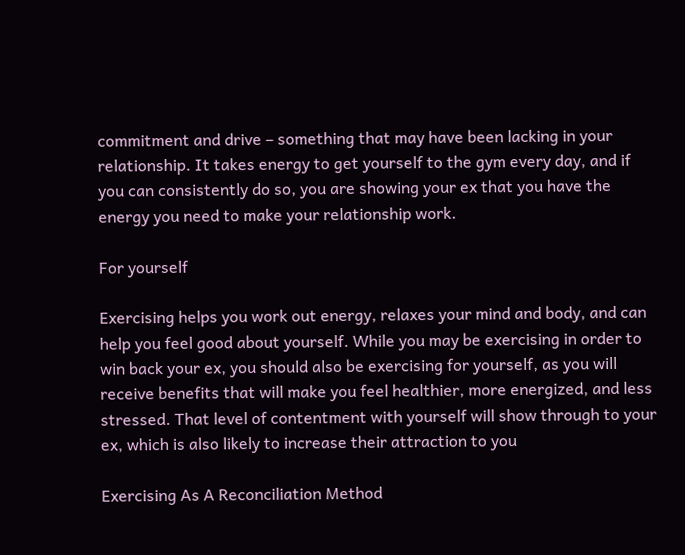commitment and drive – something that may have been lacking in your relationship. It takes energy to get yourself to the gym every day, and if you can consistently do so, you are showing your ex that you have the energy you need to make your relationship work.

For yourself

Exercising helps you work out energy, relaxes your mind and body, and can help you feel good about yourself. While you may be exercising in order to win back your ex, you should also be exercising for yourself, as you will receive benefits that will make you feel healthier, more energized, and less stressed. That level of contentment with yourself will show through to your ex, which is also likely to increase their attraction to you

Exercising As A Reconciliation Method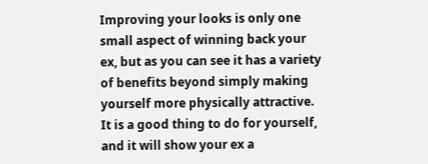Improving your looks is only one small aspect of winning back your ex, but as you can see it has a variety of benefits beyond simply making yourself more physically attractive. It is a good thing to do for yourself, and it will show your ex a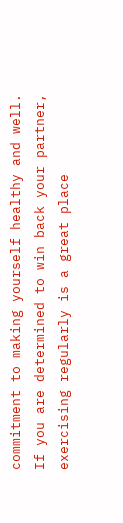commitment to making yourself healthy and well. If you are determined to win back your partner, exercising regularly is a great place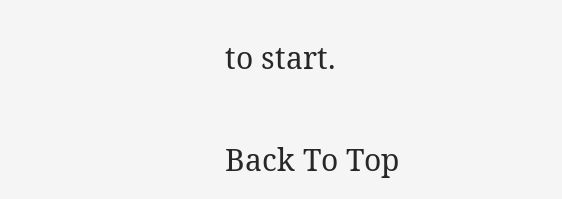to start.


Back To Top